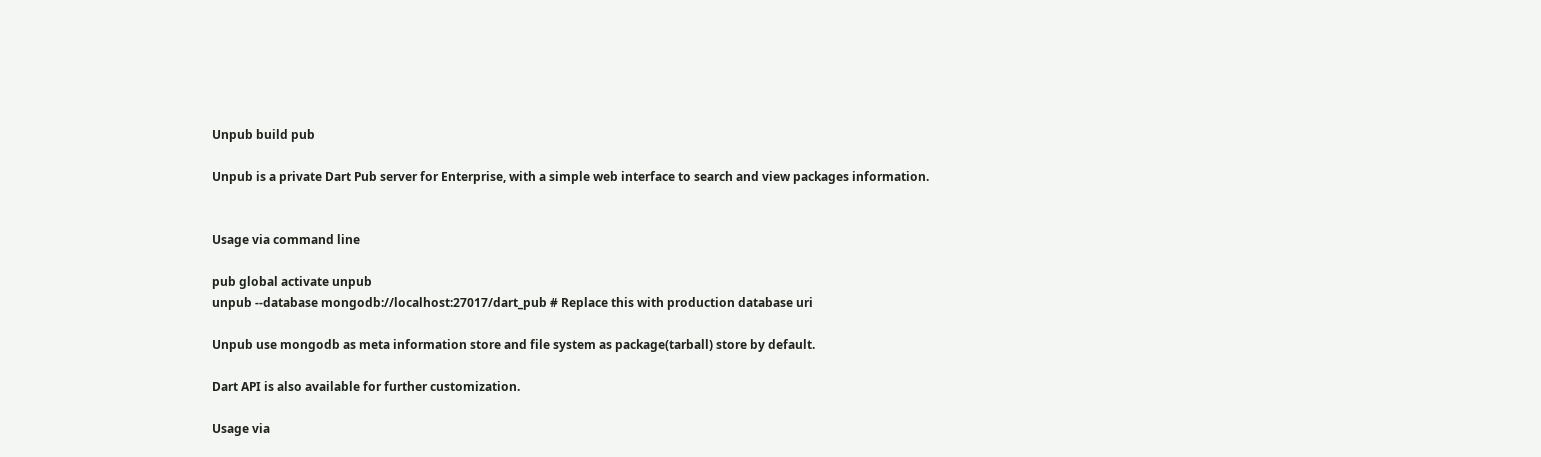Unpub build pub

Unpub is a private Dart Pub server for Enterprise, with a simple web interface to search and view packages information.


Usage via command line

pub global activate unpub
unpub --database mongodb://localhost:27017/dart_pub # Replace this with production database uri

Unpub use mongodb as meta information store and file system as package(tarball) store by default.

Dart API is also available for further customization.

Usage via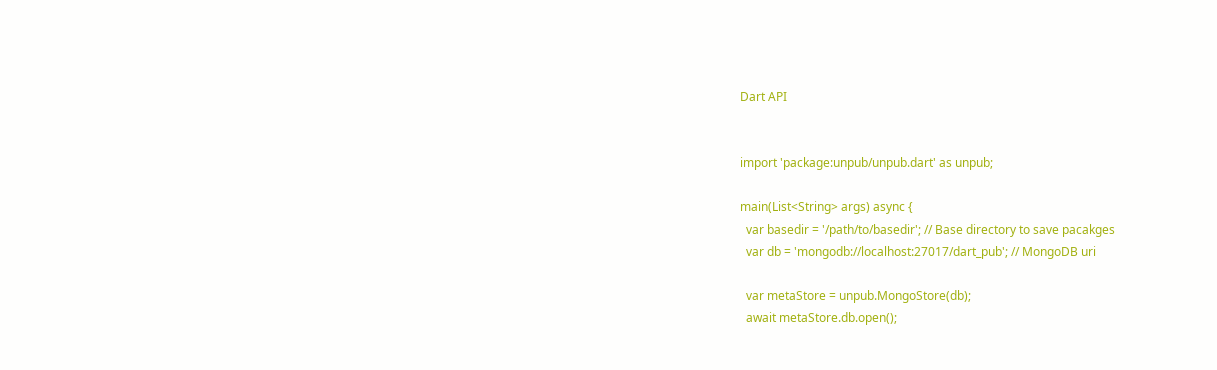Dart API


import 'package:unpub/unpub.dart' as unpub;

main(List<String> args) async {
  var basedir = '/path/to/basedir'; // Base directory to save pacakges
  var db = 'mongodb://localhost:27017/dart_pub'; // MongoDB uri

  var metaStore = unpub.MongoStore(db);
  await metaStore.db.open();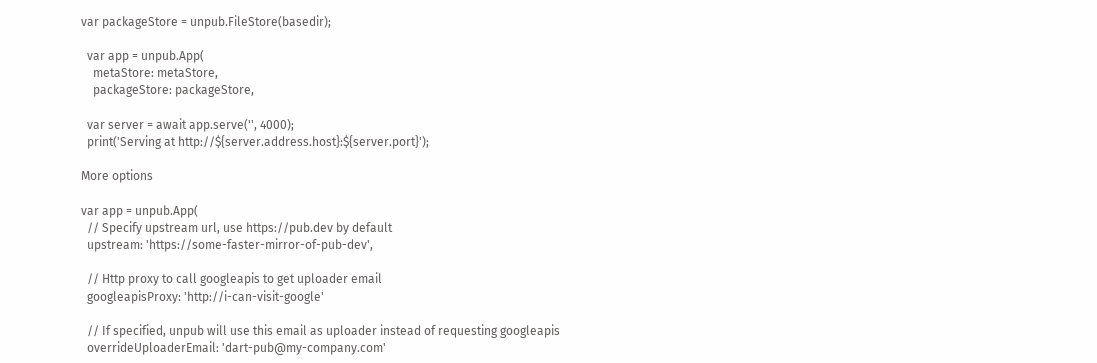var packageStore = unpub.FileStore(basedir);

  var app = unpub.App(
    metaStore: metaStore,
    packageStore: packageStore,

  var server = await app.serve('', 4000);
  print('Serving at http://${server.address.host}:${server.port}');

More options

var app = unpub.App(
  // Specify upstream url, use https://pub.dev by default
  upstream: 'https://some-faster-mirror-of-pub-dev',

  // Http proxy to call googleapis to get uploader email
  googleapisProxy: 'http://i-can-visit-google'

  // If specified, unpub will use this email as uploader instead of requesting googleapis
  overrideUploaderEmail: 'dart-pub@my-company.com'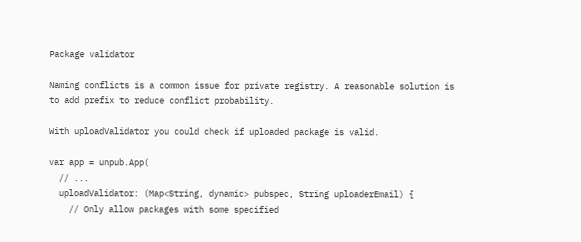Package validator

Naming conflicts is a common issue for private registry. A reasonable solution is to add prefix to reduce conflict probability.

With uploadValidator you could check if uploaded package is valid.

var app = unpub.App(
  // ...
  uploadValidator: (Map<String, dynamic> pubspec, String uploaderEmail) {
    // Only allow packages with some specified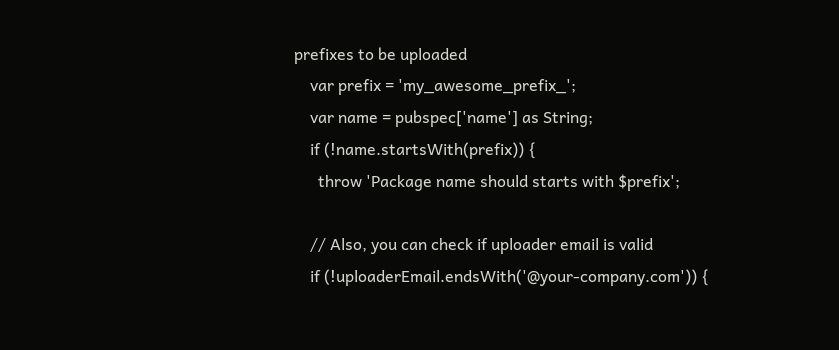prefixes to be uploaded
    var prefix = 'my_awesome_prefix_';
    var name = pubspec['name'] as String;
    if (!name.startsWith(prefix)) {
      throw 'Package name should starts with $prefix';

    // Also, you can check if uploader email is valid
    if (!uploaderEmail.endsWith('@your-company.com')) {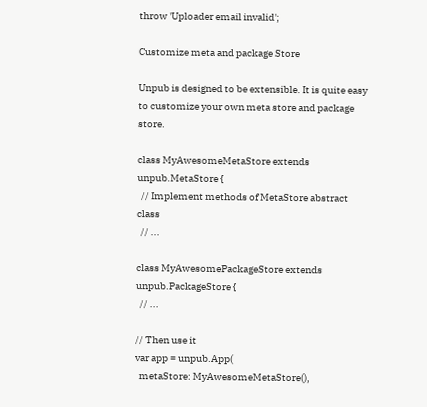throw 'Uploader email invalid';

Customize meta and package Store

Unpub is designed to be extensible. It is quite easy to customize your own meta store and package store.

class MyAwesomeMetaStore extends unpub.MetaStore {
  // Implement methods of MetaStore abstract class
  // ...

class MyAwesomePackageStore extends unpub.PackageStore {
  // ...

// Then use it
var app = unpub.App(
  metaStore: MyAwesomeMetaStore(),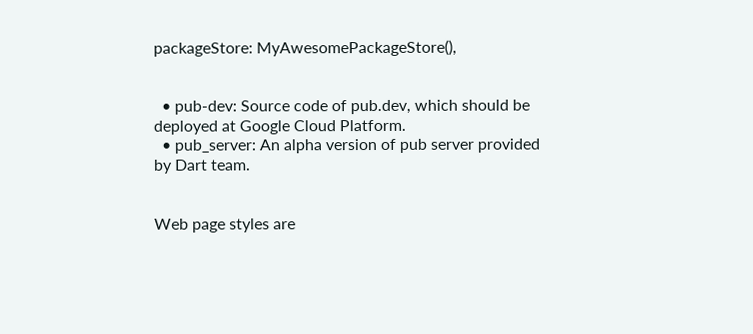packageStore: MyAwesomePackageStore(),


  • pub-dev: Source code of pub.dev, which should be deployed at Google Cloud Platform.
  • pub_server: An alpha version of pub server provided by Dart team.


Web page styles are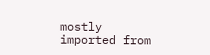mostly imported from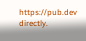https://pub.dev directly.